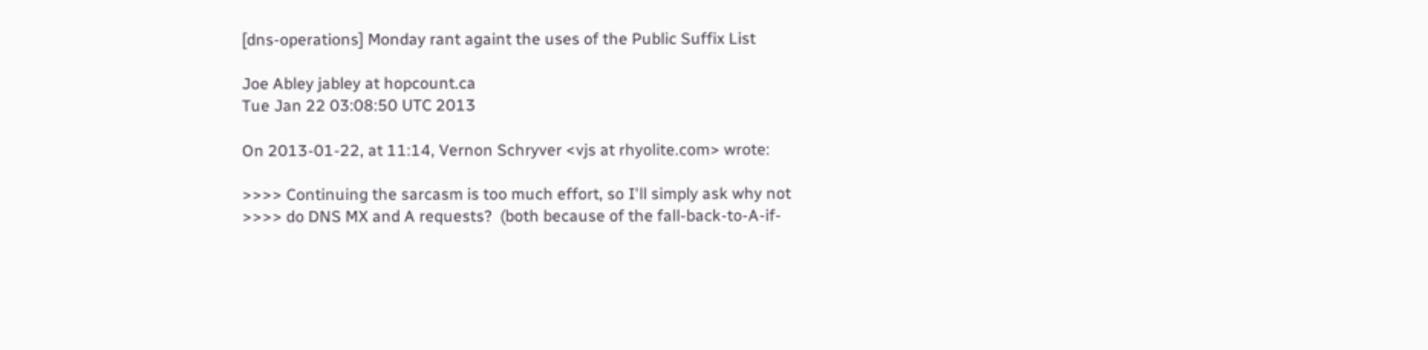[dns-operations] Monday rant againt the uses of the Public Suffix List

Joe Abley jabley at hopcount.ca
Tue Jan 22 03:08:50 UTC 2013

On 2013-01-22, at 11:14, Vernon Schryver <vjs at rhyolite.com> wrote:

>>>> Continuing the sarcasm is too much effort, so I'll simply ask why not
>>>> do DNS MX and A requests?  (both because of the fall-back-to-A-if-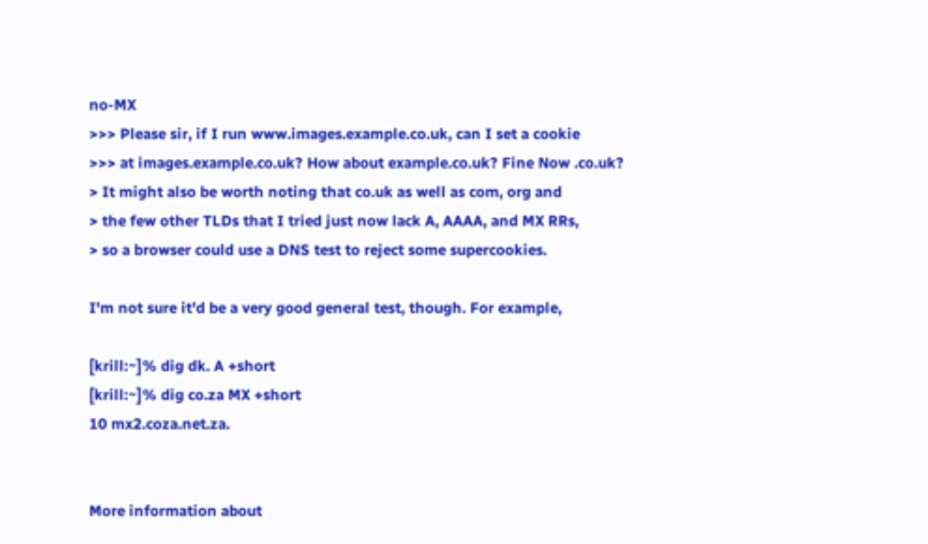no-MX
>>> Please sir, if I run www.images.example.co.uk, can I set a cookie
>>> at images.example.co.uk? How about example.co.uk? Fine Now .co.uk?
> It might also be worth noting that co.uk as well as com, org and
> the few other TLDs that I tried just now lack A, AAAA, and MX RRs,
> so a browser could use a DNS test to reject some supercookies.

I'm not sure it'd be a very good general test, though. For example,

[krill:~]% dig dk. A +short
[krill:~]% dig co.za MX +short
10 mx2.coza.net.za.


More information about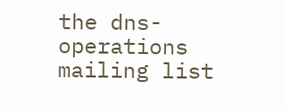the dns-operations mailing list